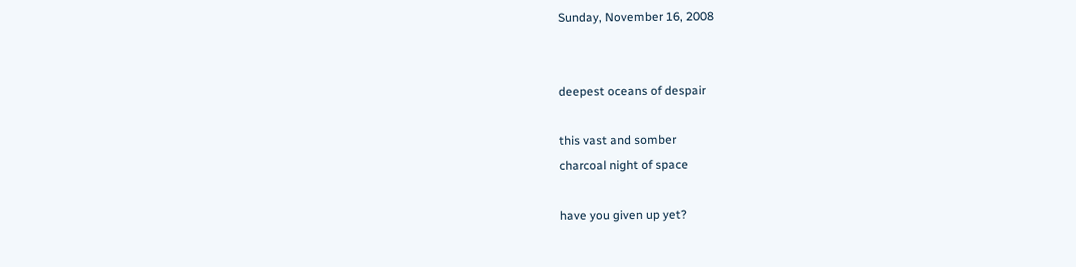Sunday, November 16, 2008


deepest oceans of despair

this vast and somber
charcoal night of space

have you given up yet?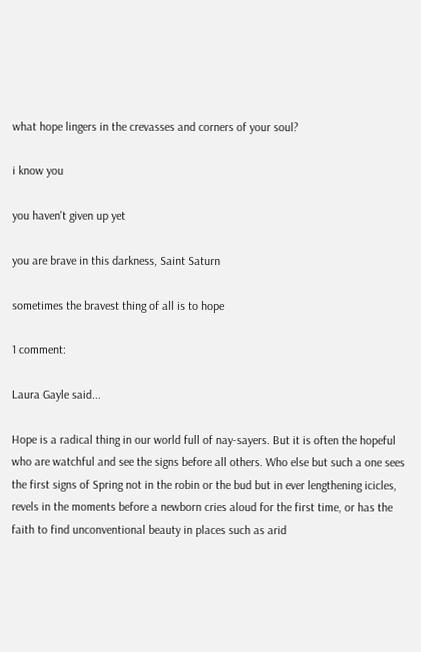what hope lingers in the crevasses and corners of your soul?

i know you

you haven't given up yet

you are brave in this darkness, Saint Saturn

sometimes the bravest thing of all is to hope

1 comment:

Laura Gayle said...

Hope is a radical thing in our world full of nay-sayers. But it is often the hopeful who are watchful and see the signs before all others. Who else but such a one sees the first signs of Spring not in the robin or the bud but in ever lengthening icicles, revels in the moments before a newborn cries aloud for the first time, or has the faith to find unconventional beauty in places such as arid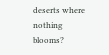deserts where nothing blooms?